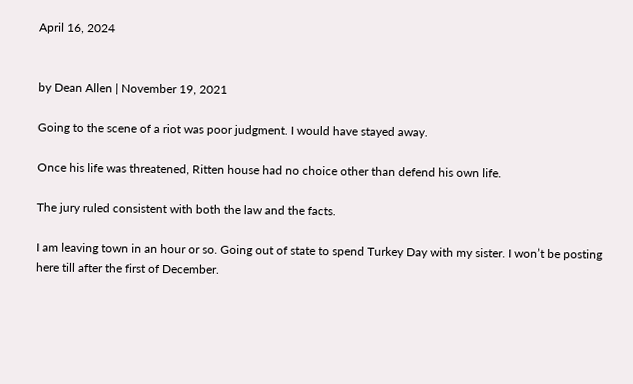April 16, 2024


by Dean Allen | November 19, 2021

Going to the scene of a riot was poor judgment. I would have stayed away.

Once his life was threatened, Ritten house had no choice other than defend his own life.

The jury ruled consistent with both the law and the facts.

I am leaving town in an hour or so. Going out of state to spend Turkey Day with my sister. I won’t be posting here till after the first of December.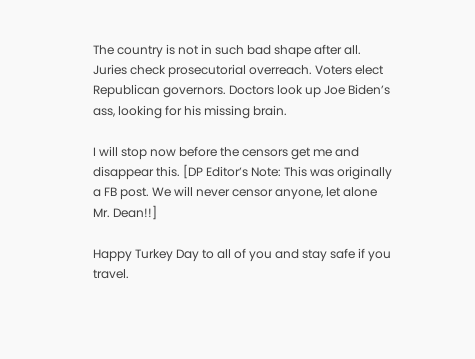The country is not in such bad shape after all. Juries check prosecutorial overreach. Voters elect Republican governors. Doctors look up Joe Biden’s ass, looking for his missing brain.

I will stop now before the censors get me and disappear this. [DP Editor’s Note: This was originally a FB post. We will never censor anyone, let alone Mr. Dean!!]

Happy Turkey Day to all of you and stay safe if you travel.